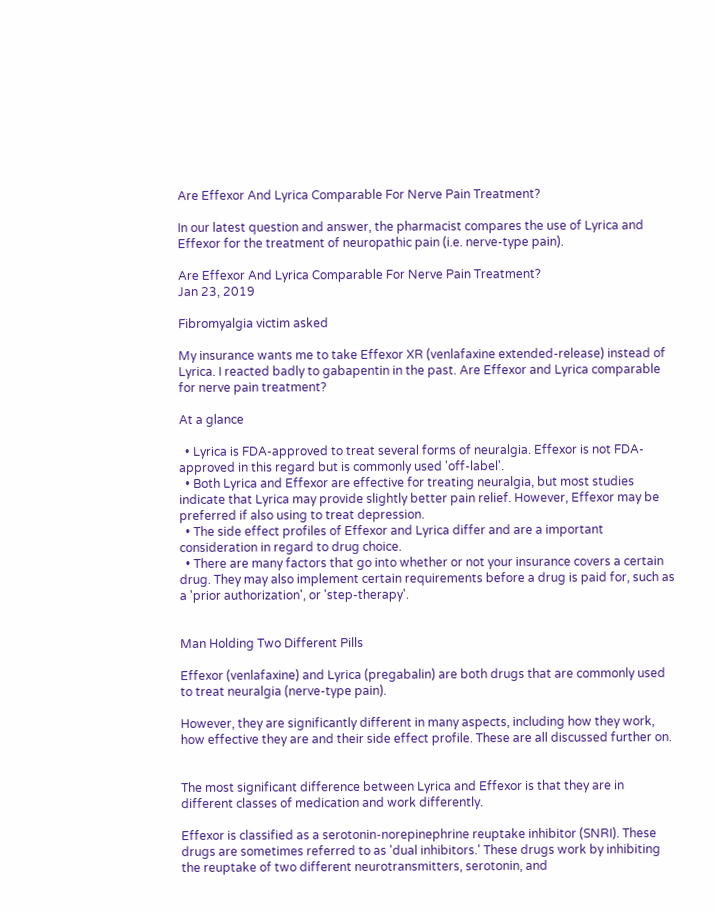Are Effexor And Lyrica Comparable For Nerve Pain Treatment?

In our latest question and answer, the pharmacist compares the use of Lyrica and Effexor for the treatment of neuropathic pain (i.e. nerve-type pain).

Are Effexor And Lyrica Comparable For Nerve Pain Treatment?
Jan 23, 2019

Fibromyalgia victim asked

My insurance wants me to take Effexor XR (venlafaxine extended-release) instead of Lyrica. I reacted badly to gabapentin in the past. Are Effexor and Lyrica comparable for nerve pain treatment?

At a glance

  • Lyrica is FDA-approved to treat several forms of neuralgia. Effexor is not FDA-approved in this regard but is commonly used 'off-label'.
  • Both Lyrica and Effexor are effective for treating neuralgia, but most studies indicate that Lyrica may provide slightly better pain relief. However, Effexor may be preferred if also using to treat depression.
  • The side effect profiles of Effexor and Lyrica differ and are a important consideration in regard to drug choice.
  • There are many factors that go into whether or not your insurance covers a certain drug. They may also implement certain requirements before a drug is paid for, such as a 'prior authorization', or 'step-therapy'.


Man Holding Two Different Pills

Effexor (venlafaxine) and Lyrica (pregabalin) are both drugs that are commonly used to treat neuralgia (nerve-type pain).

However, they are significantly different in many aspects, including how they work, how effective they are and their side effect profile. These are all discussed further on.


The most significant difference between Lyrica and Effexor is that they are in different classes of medication and work differently.

Effexor is classified as a serotonin-norepinephrine reuptake inhibitor (SNRI). These drugs are sometimes referred to as 'dual inhibitors.' These drugs work by inhibiting the reuptake of two different neurotransmitters, serotonin, and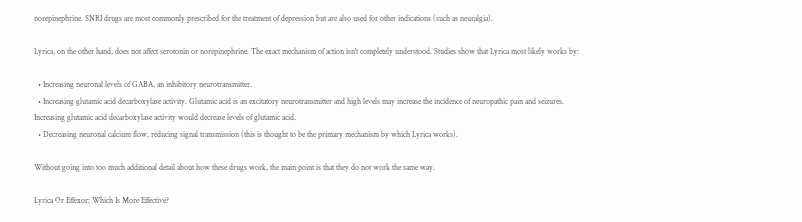norepinephrine. SNRI drugs are most commonly prescribed for the treatment of depression but are also used for other indications (such as neuralgia).

Lyrica, on the other hand, does not affect serotonin or norepinephrine. The exact mechanism of action isn't completely understood. Studies show that Lyrica most likely works by:

  • Increasing neuronal levels of GABA, an inhibitory neurotransmitter.
  • Increasing glutamic acid decarboxylase activity. Glutamic acid is an excitatory neurotransmitter and high levels may increase the incidence of neuropathic pain and seizures. Increasing glutamic acid decarboxylase activity would decrease levels of glutamic acid.
  • Decreasing neuronal calcium flow, reducing signal transmission (this is thought to be the primary mechanism by which Lyrica works).

Without going into too much additional detail about how these drugs work, the main point is that they do not work the same way.

Lyrica Or Effexor: Which Is More Effective?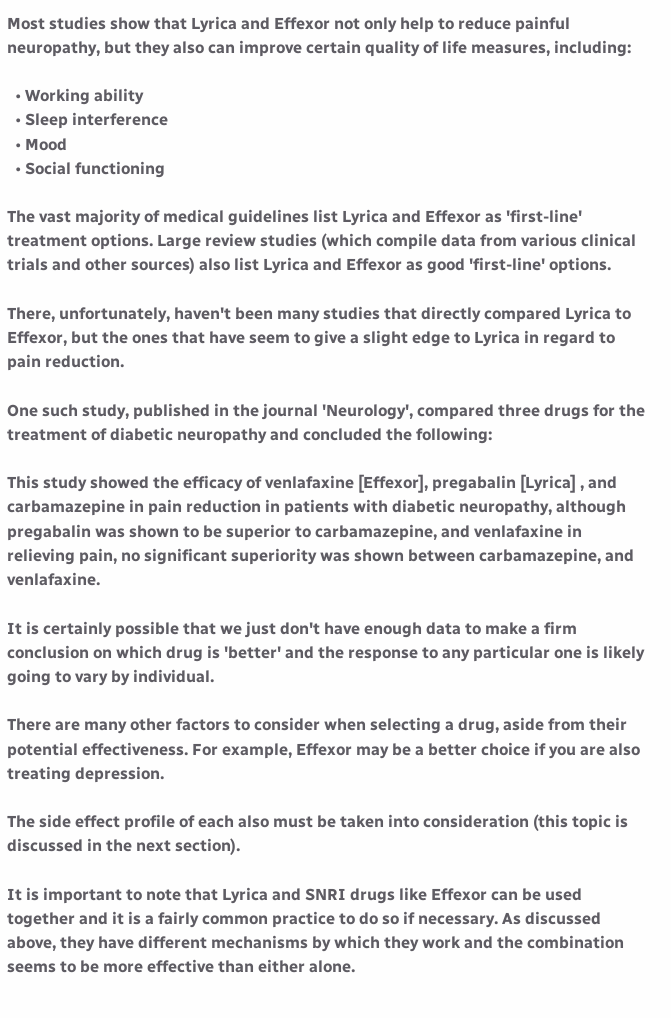Most studies show that Lyrica and Effexor not only help to reduce painful neuropathy, but they also can improve certain quality of life measures, including:

  • Working ability
  • Sleep interference
  • Mood
  • Social functioning

The vast majority of medical guidelines list Lyrica and Effexor as 'first-line' treatment options. Large review studies (which compile data from various clinical trials and other sources) also list Lyrica and Effexor as good 'first-line' options.

There, unfortunately, haven't been many studies that directly compared Lyrica to Effexor, but the ones that have seem to give a slight edge to Lyrica in regard to pain reduction.

One such study, published in the journal 'Neurology', compared three drugs for the treatment of diabetic neuropathy and concluded the following:

This study showed the efficacy of venlafaxine [Effexor], pregabalin [Lyrica] , and carbamazepine in pain reduction in patients with diabetic neuropathy, although pregabalin was shown to be superior to carbamazepine, and venlafaxine in relieving pain, no significant superiority was shown between carbamazepine, and venlafaxine.

It is certainly possible that we just don't have enough data to make a firm conclusion on which drug is 'better' and the response to any particular one is likely going to vary by individual.

There are many other factors to consider when selecting a drug, aside from their potential effectiveness. For example, Effexor may be a better choice if you are also treating depression.

The side effect profile of each also must be taken into consideration (this topic is discussed in the next section).

It is important to note that Lyrica and SNRI drugs like Effexor can be used together and it is a fairly common practice to do so if necessary. As discussed above, they have different mechanisms by which they work and the combination seems to be more effective than either alone.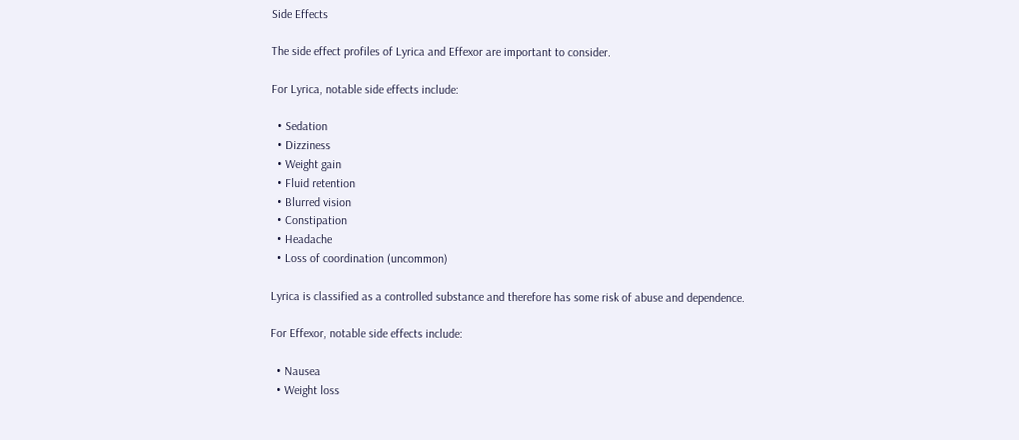Side Effects

The side effect profiles of Lyrica and Effexor are important to consider.

For Lyrica, notable side effects include:

  • Sedation
  • Dizziness
  • Weight gain
  • Fluid retention
  • Blurred vision
  • Constipation
  • Headache
  • Loss of coordination (uncommon)

Lyrica is classified as a controlled substance and therefore has some risk of abuse and dependence.

For Effexor, notable side effects include:

  • Nausea
  • Weight loss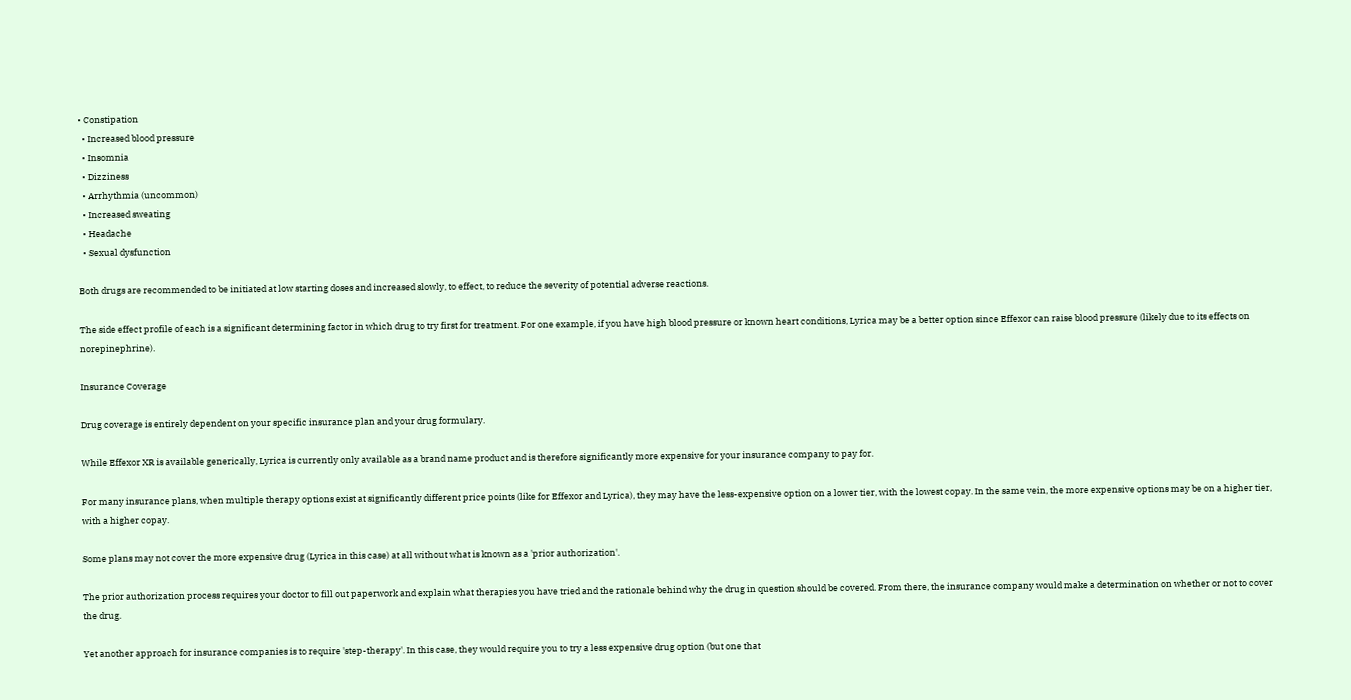• Constipation
  • Increased blood pressure
  • Insomnia
  • Dizziness
  • Arrhythmia (uncommon)
  • Increased sweating
  • Headache
  • Sexual dysfunction

Both drugs are recommended to be initiated at low starting doses and increased slowly, to effect, to reduce the severity of potential adverse reactions.

The side effect profile of each is a significant determining factor in which drug to try first for treatment. For one example, if you have high blood pressure or known heart conditions, Lyrica may be a better option since Effexor can raise blood pressure (likely due to its effects on norepinephrine).

Insurance Coverage

Drug coverage is entirely dependent on your specific insurance plan and your drug formulary.

While Effexor XR is available generically, Lyrica is currently only available as a brand name product and is therefore significantly more expensive for your insurance company to pay for.

For many insurance plans, when multiple therapy options exist at significantly different price points (like for Effexor and Lyrica), they may have the less-expensive option on a lower tier, with the lowest copay. In the same vein, the more expensive options may be on a higher tier, with a higher copay.

Some plans may not cover the more expensive drug (Lyrica in this case) at all without what is known as a 'prior authorization'.

The prior authorization process requires your doctor to fill out paperwork and explain what therapies you have tried and the rationale behind why the drug in question should be covered. From there, the insurance company would make a determination on whether or not to cover the drug.

Yet another approach for insurance companies is to require 'step-therapy'. In this case, they would require you to try a less expensive drug option (but one that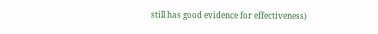still has good evidence for effectiveness)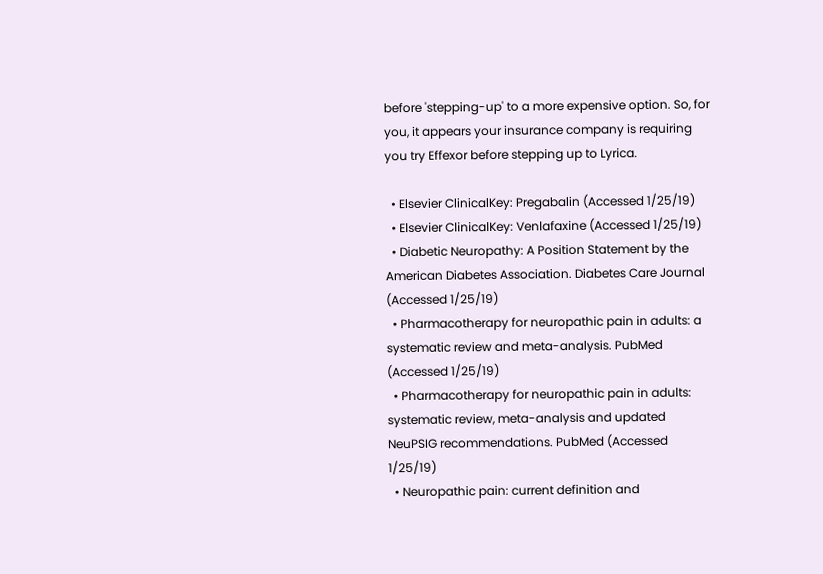before 'stepping-up' to a more expensive option. So, for you, it appears your insurance company is requiring you try Effexor before stepping up to Lyrica.

  • Elsevier ClinicalKey: Pregabalin (Accessed 1/25/19)
  • Elsevier ClinicalKey: Venlafaxine (Accessed 1/25/19)
  • Diabetic Neuropathy: A Position Statement by the American Diabetes Association. Diabetes Care Journal (Accessed 1/25/19)
  • Pharmacotherapy for neuropathic pain in adults: a systematic review and meta-analysis. PubMed (Accessed 1/25/19)
  • Pharmacotherapy for neuropathic pain in adults: systematic review, meta-analysis and updated NeuPSIG recommendations. PubMed (Accessed 1/25/19)
  • Neuropathic pain: current definition and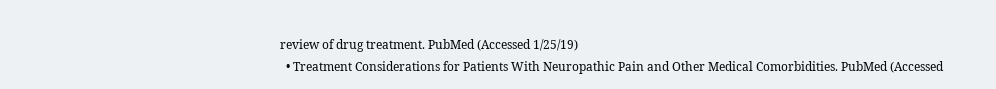review of drug treatment. PubMed (Accessed 1/25/19)
  • Treatment Considerations for Patients With Neuropathic Pain and Other Medical Comorbidities. PubMed (Accessed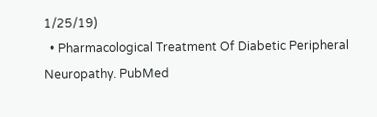1/25/19)
  • Pharmacological Treatment Of Diabetic Peripheral Neuropathy. PubMed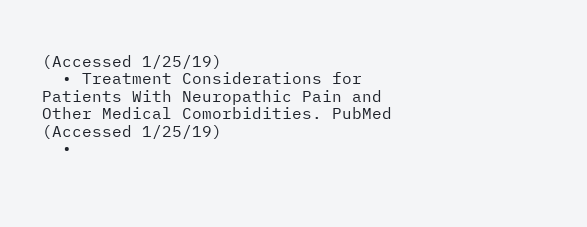(Accessed 1/25/19)
  • Treatment Considerations for Patients With Neuropathic Pain and Other Medical Comorbidities. PubMed (Accessed 1/25/19)
  •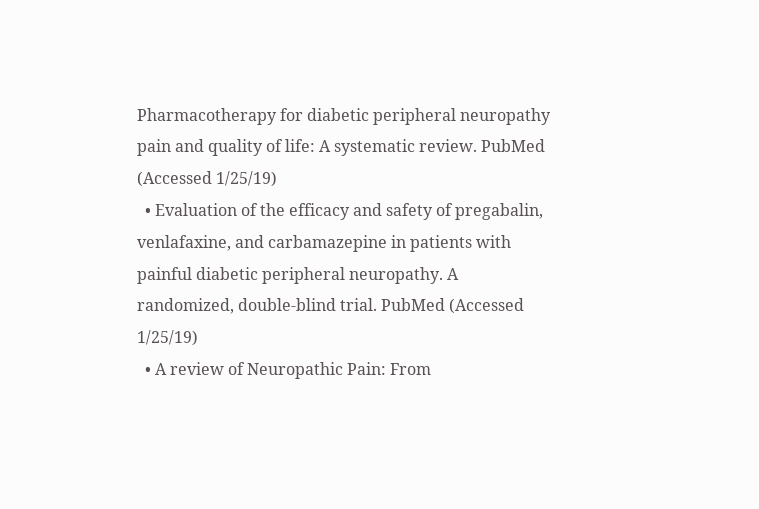Pharmacotherapy for diabetic peripheral neuropathy pain and quality of life: A systematic review. PubMed (Accessed 1/25/19)
  • Evaluation of the efficacy and safety of pregabalin, venlafaxine, and carbamazepine in patients with painful diabetic peripheral neuropathy. A randomized, double-blind trial. PubMed (Accessed 1/25/19)
  • A review of Neuropathic Pain: From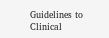Guidelines to Clinical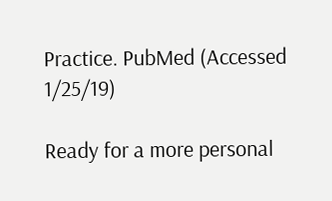Practice. PubMed (Accessed 1/25/19)

Ready for a more personal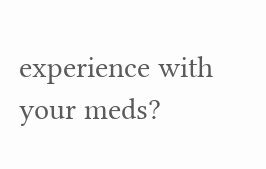experience with your meds?